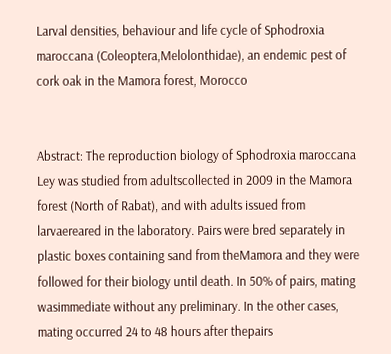Larval densities, behaviour and life cycle of Sphodroxia maroccana (Coleoptera,Melolonthidae), an endemic pest of cork oak in the Mamora forest, Morocco


Abstract: The reproduction biology of Sphodroxia maroccana Ley was studied from adultscollected in 2009 in the Mamora forest (North of Rabat), and with adults issued from larvaereared in the laboratory. Pairs were bred separately in plastic boxes containing sand from theMamora and they were followed for their biology until death. In 50% of pairs, mating wasimmediate without any preliminary. In the other cases, mating occurred 24 to 48 hours after thepairs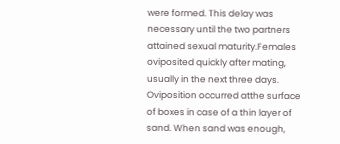were formed. This delay was necessary until the two partners attained sexual maturity.Females oviposited quickly after mating, usually in the next three days. Oviposition occurred atthe surface of boxes in case of a thin layer of sand. When sand was enough,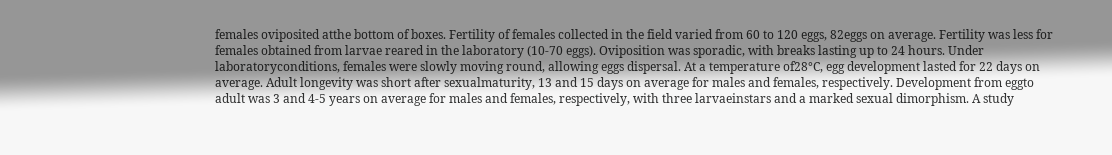females oviposited atthe bottom of boxes. Fertility of females collected in the field varied from 60 to 120 eggs, 82eggs on average. Fertility was less for females obtained from larvae reared in the laboratory (10-70 eggs). Oviposition was sporadic, with breaks lasting up to 24 hours. Under laboratoryconditions, females were slowly moving round, allowing eggs dispersal. At a temperature of28°C, egg development lasted for 22 days on average. Adult longevity was short after sexualmaturity, 13 and 15 days on average for males and females, respectively. Development from eggto adult was 3 and 4-5 years on average for males and females, respectively, with three larvaeinstars and a marked sexual dimorphism. A study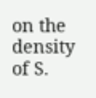on the density of S.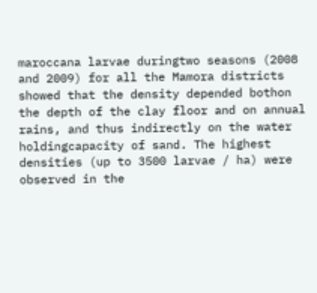maroccana larvae duringtwo seasons (2008 and 2009) for all the Mamora districts showed that the density depended bothon the depth of the clay floor and on annual rains, and thus indirectly on the water holdingcapacity of sand. The highest densities (up to 3500 larvae / ha) were observed in the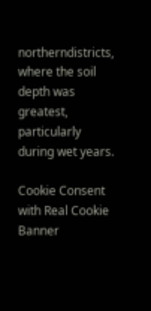northerndistricts, where the soil depth was greatest, particularly during wet years.

Cookie Consent with Real Cookie Banner